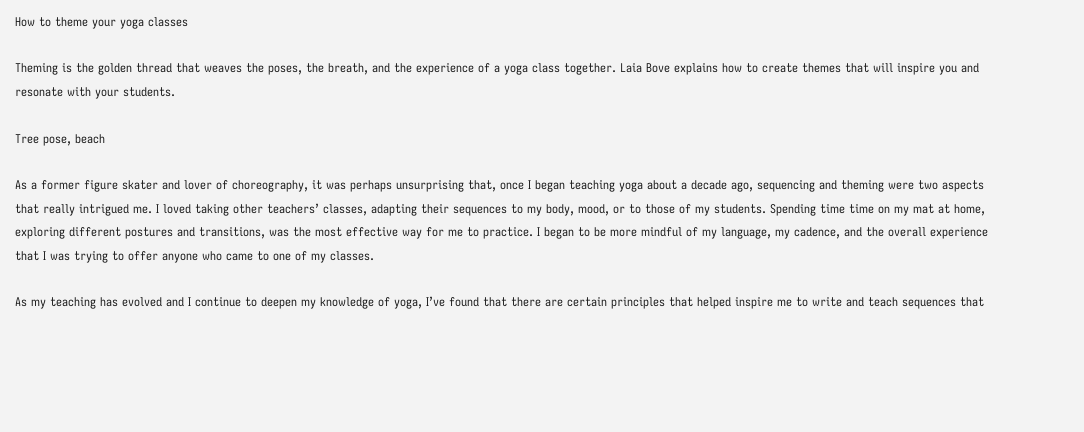How to theme your yoga classes

Theming is the golden thread that weaves the poses, the breath, and the experience of a yoga class together. Laia Bove explains how to create themes that will inspire you and resonate with your students.

Tree pose, beach

As a former figure skater and lover of choreography, it was perhaps unsurprising that, once I began teaching yoga about a decade ago, sequencing and theming were two aspects that really intrigued me. I loved taking other teachers’ classes, adapting their sequences to my body, mood, or to those of my students. Spending time time on my mat at home, exploring different postures and transitions, was the most effective way for me to practice. I began to be more mindful of my language, my cadence, and the overall experience that I was trying to offer anyone who came to one of my classes.

As my teaching has evolved and I continue to deepen my knowledge of yoga, I’ve found that there are certain principles that helped inspire me to write and teach sequences that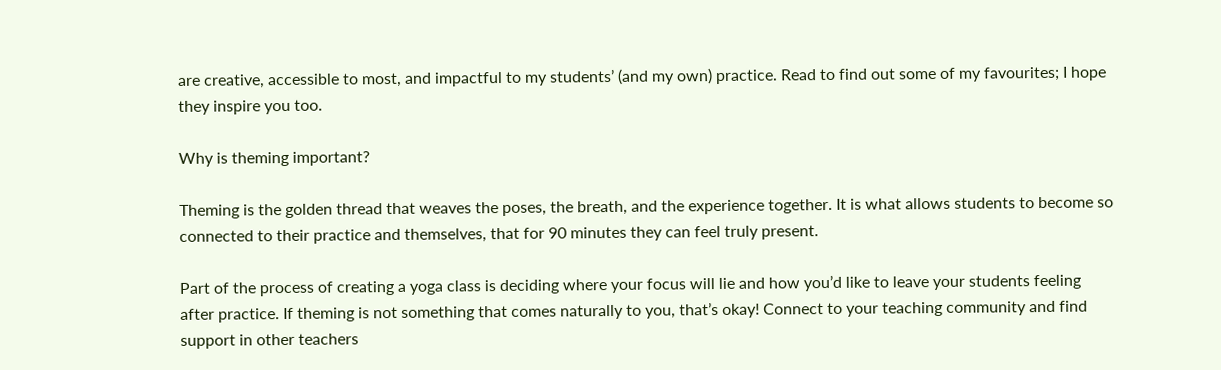are creative, accessible to most, and impactful to my students’ (and my own) practice. Read to find out some of my favourites; I hope they inspire you too.

Why is theming important?

Theming is the golden thread that weaves the poses, the breath, and the experience together. It is what allows students to become so connected to their practice and themselves, that for 90 minutes they can feel truly present.

Part of the process of creating a yoga class is deciding where your focus will lie and how you’d like to leave your students feeling after practice. If theming is not something that comes naturally to you, that’s okay! Connect to your teaching community and find support in other teachers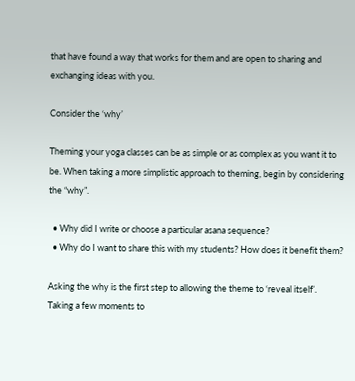that have found a way that works for them and are open to sharing and exchanging ideas with you.

Consider the ‘why’

Theming your yoga classes can be as simple or as complex as you want it to be. When taking a more simplistic approach to theming, begin by considering the “why”.

  • Why did I write or choose a particular asana sequence?
  • Why do I want to share this with my students? How does it benefit them?

Asking the why is the first step to allowing the theme to ‘reveal itself’. Taking a few moments to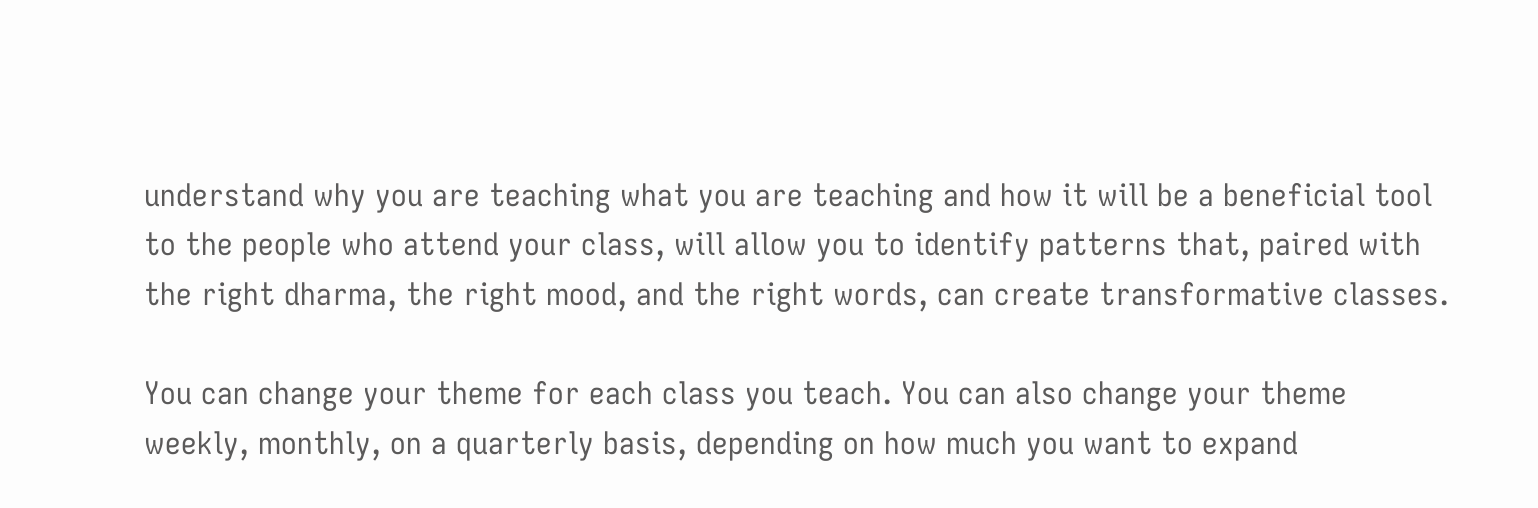understand why you are teaching what you are teaching and how it will be a beneficial tool to the people who attend your class, will allow you to identify patterns that, paired with the right dharma, the right mood, and the right words, can create transformative classes.

You can change your theme for each class you teach. You can also change your theme weekly, monthly, on a quarterly basis, depending on how much you want to expand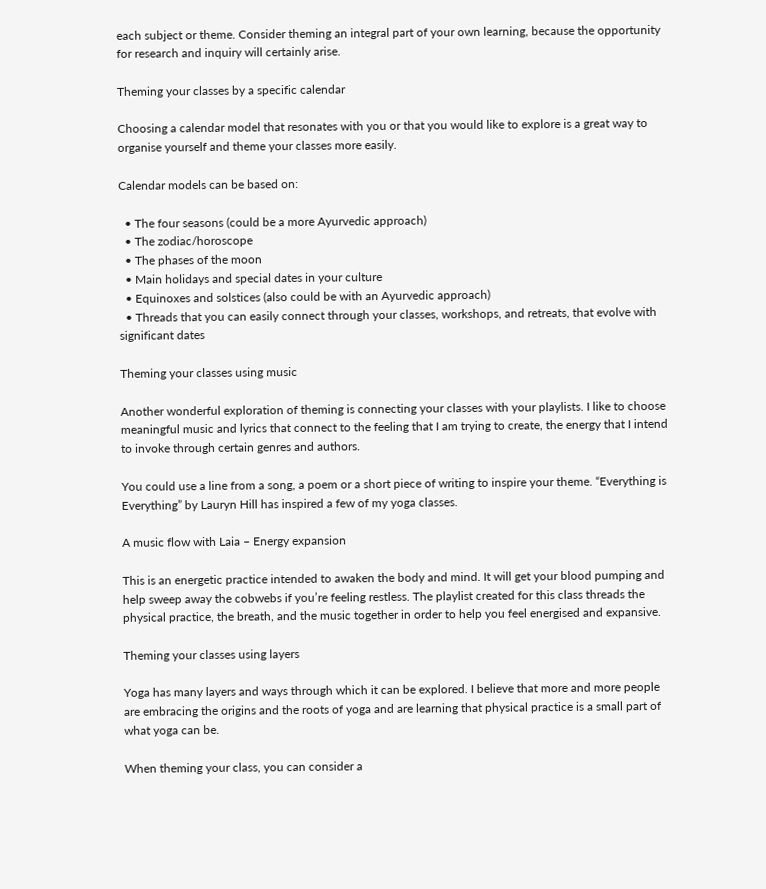each subject or theme. Consider theming an integral part of your own learning, because the opportunity for research and inquiry will certainly arise.

Theming your classes by a specific calendar

Choosing a calendar model that resonates with you or that you would like to explore is a great way to organise yourself and theme your classes more easily.

Calendar models can be based on:

  • The four seasons (could be a more Ayurvedic approach)
  • The zodiac/horoscope
  • The phases of the moon
  • Main holidays and special dates in your culture
  • Equinoxes and solstices (also could be with an Ayurvedic approach)
  • Threads that you can easily connect through your classes, workshops, and retreats, that evolve with significant dates

Theming your classes using music

Another wonderful exploration of theming is connecting your classes with your playlists. I like to choose meaningful music and lyrics that connect to the feeling that I am trying to create, the energy that I intend to invoke through certain genres and authors.

You could use a line from a song, a poem or a short piece of writing to inspire your theme. “Everything is Everything” by Lauryn Hill has inspired a few of my yoga classes.

A music flow with Laia – Energy expansion

This is an energetic practice intended to awaken the body and mind. It will get your blood pumping and help sweep away the cobwebs if you’re feeling restless. The playlist created for this class threads the physical practice, the breath, and the music together in order to help you feel energised and expansive.

Theming your classes using layers

Yoga has many layers and ways through which it can be explored. I believe that more and more people are embracing the origins and the roots of yoga and are learning that physical practice is a small part of what yoga can be.

When theming your class, you can consider a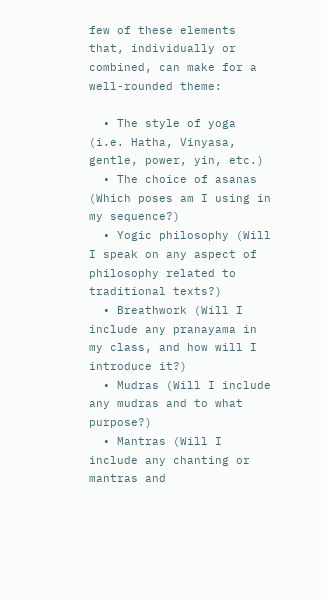few of these elements that, individually or combined, can make for a well-rounded theme:

  • The style of yoga (i.e. Hatha, Vinyasa, gentle, power, yin, etc.)
  • The choice of asanas (Which poses am I using in my sequence?)
  • Yogic philosophy (Will I speak on any aspect of philosophy related to traditional texts?)
  • Breathwork (Will I include any pranayama in my class, and how will I introduce it?)
  • Mudras (Will I include any mudras and to what purpose?)
  • Mantras (Will I include any chanting or mantras and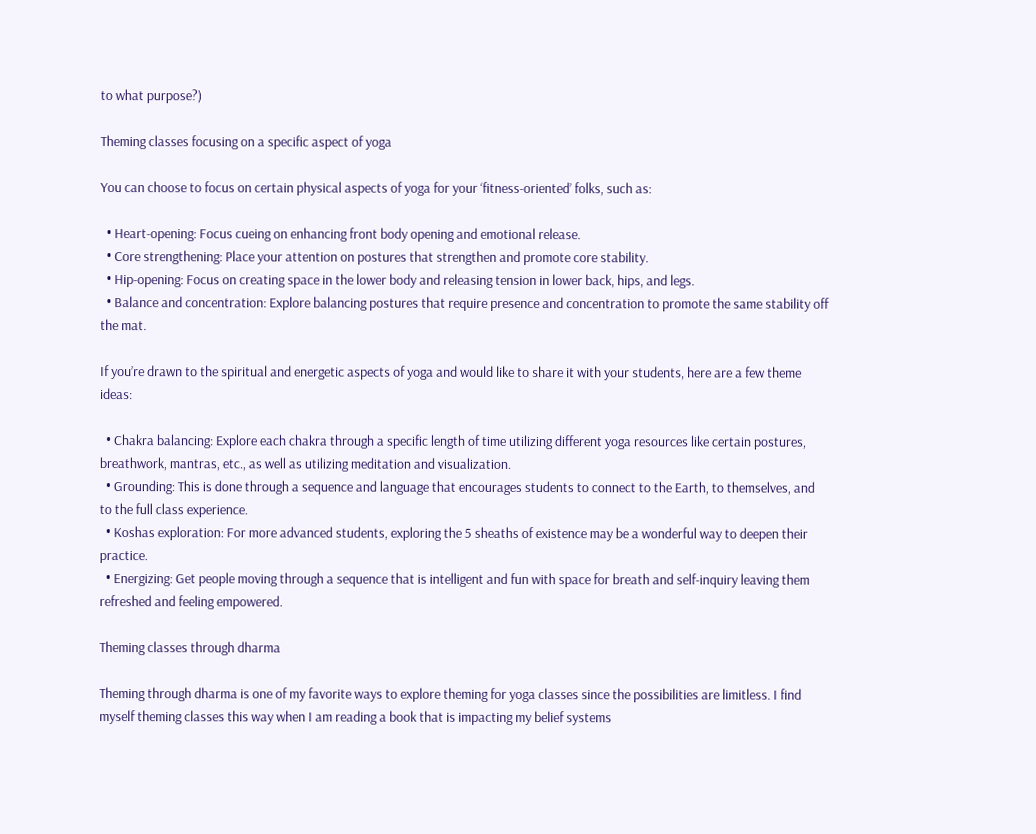to what purpose?)

Theming classes focusing on a specific aspect of yoga

You can choose to focus on certain physical aspects of yoga for your ‘fitness-oriented’ folks, such as:

  • Heart-opening: Focus cueing on enhancing front body opening and emotional release.
  • Core strengthening: Place your attention on postures that strengthen and promote core stability.
  • Hip-opening: Focus on creating space in the lower body and releasing tension in lower back, hips, and legs.
  • Balance and concentration: Explore balancing postures that require presence and concentration to promote the same stability off the mat.

If you’re drawn to the spiritual and energetic aspects of yoga and would like to share it with your students, here are a few theme ideas:

  • Chakra balancing: Explore each chakra through a specific length of time utilizing different yoga resources like certain postures, breathwork, mantras, etc., as well as utilizing meditation and visualization.
  • Grounding: This is done through a sequence and language that encourages students to connect to the Earth, to themselves, and to the full class experience.
  • Koshas exploration: For more advanced students, exploring the 5 sheaths of existence may be a wonderful way to deepen their practice.
  • Energizing: Get people moving through a sequence that is intelligent and fun with space for breath and self-inquiry leaving them refreshed and feeling empowered.

Theming classes through dharma

Theming through dharma is one of my favorite ways to explore theming for yoga classes since the possibilities are limitless. I find myself theming classes this way when I am reading a book that is impacting my belief systems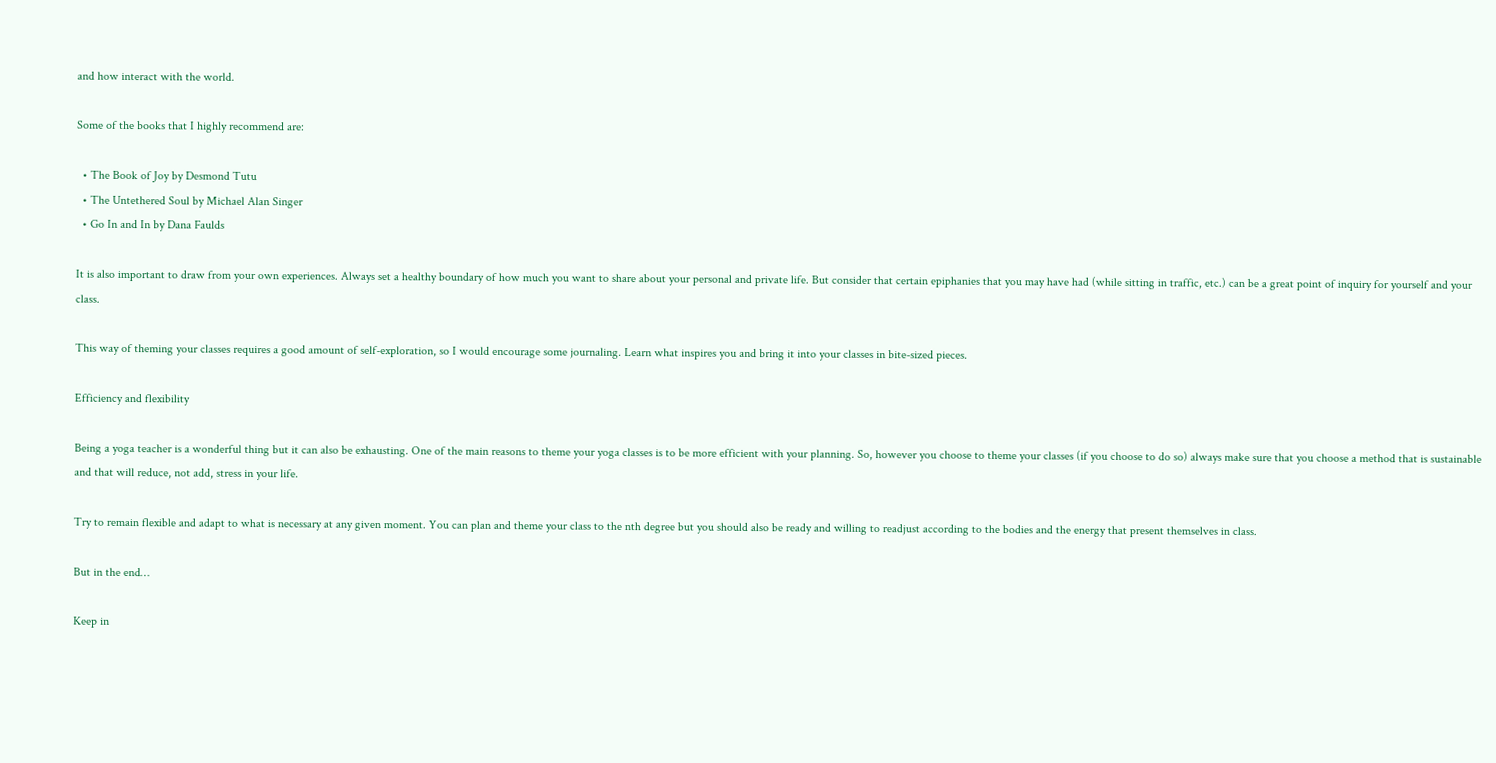and how interact with the world.

Some of the books that I highly recommend are:

  • The Book of Joy by Desmond Tutu
  • The Untethered Soul by Michael Alan Singer
  • Go In and In by Dana Faulds

It is also important to draw from your own experiences. Always set a healthy boundary of how much you want to share about your personal and private life. But consider that certain epiphanies that you may have had (while sitting in traffic, etc.) can be a great point of inquiry for yourself and your class.

This way of theming your classes requires a good amount of self-exploration, so I would encourage some journaling. Learn what inspires you and bring it into your classes in bite-sized pieces.

Efficiency and flexibility

Being a yoga teacher is a wonderful thing but it can also be exhausting. One of the main reasons to theme your yoga classes is to be more efficient with your planning. So, however you choose to theme your classes (if you choose to do so) always make sure that you choose a method that is sustainable and that will reduce, not add, stress in your life.

Try to remain flexible and adapt to what is necessary at any given moment. You can plan and theme your class to the nth degree but you should also be ready and willing to readjust according to the bodies and the energy that present themselves in class.

But in the end…

Keep in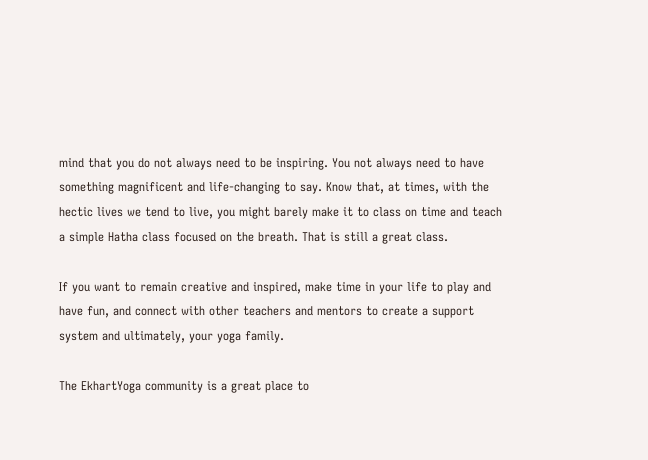mind that you do not always need to be inspiring. You not always need to have something magnificent and life-changing to say. Know that, at times, with the hectic lives we tend to live, you might barely make it to class on time and teach a simple Hatha class focused on the breath. That is still a great class.

If you want to remain creative and inspired, make time in your life to play and have fun, and connect with other teachers and mentors to create a support system and ultimately, your yoga family.

The EkhartYoga community is a great place to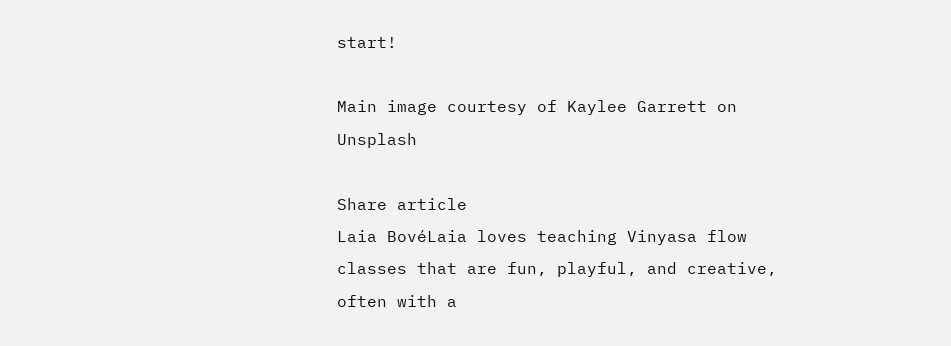start!

Main image courtesy of Kaylee Garrett on Unsplash

Share article
Laia BovéLaia loves teaching Vinyasa flow classes that are fun, playful, and creative, often with a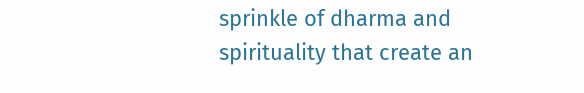sprinkle of dharma and spirituality that create an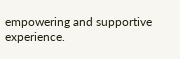empowering and supportive experience.